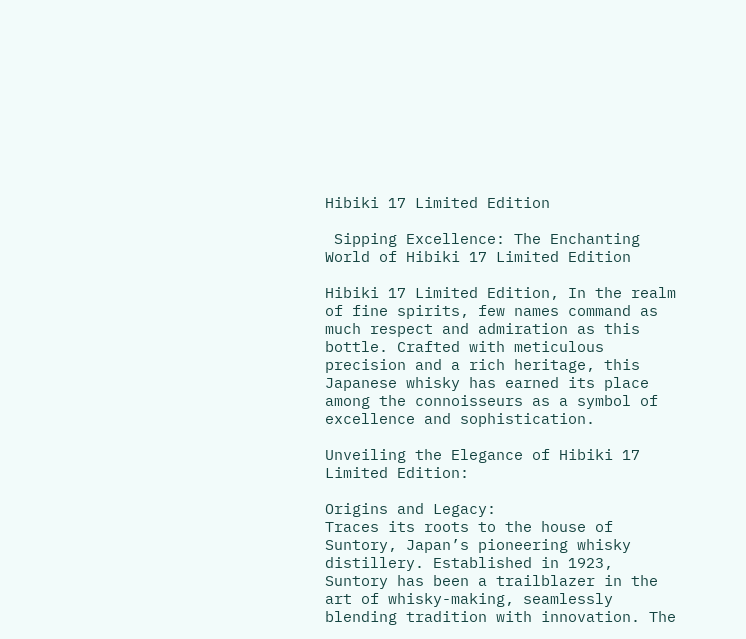Hibiki 17 Limited Edition

 Sipping Excellence: The Enchanting World of Hibiki 17 Limited Edition

Hibiki 17 Limited Edition, In the realm of fine spirits, few names command as much respect and admiration as this bottle. Crafted with meticulous precision and a rich heritage, this Japanese whisky has earned its place among the connoisseurs as a symbol of excellence and sophistication.

Unveiling the Elegance of Hibiki 17 Limited Edition:

Origins and Legacy:
Traces its roots to the house of Suntory, Japan’s pioneering whisky distillery. Established in 1923, Suntory has been a trailblazer in the art of whisky-making, seamlessly blending tradition with innovation. The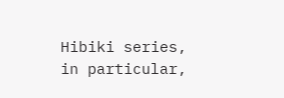Hibiki series, in particular,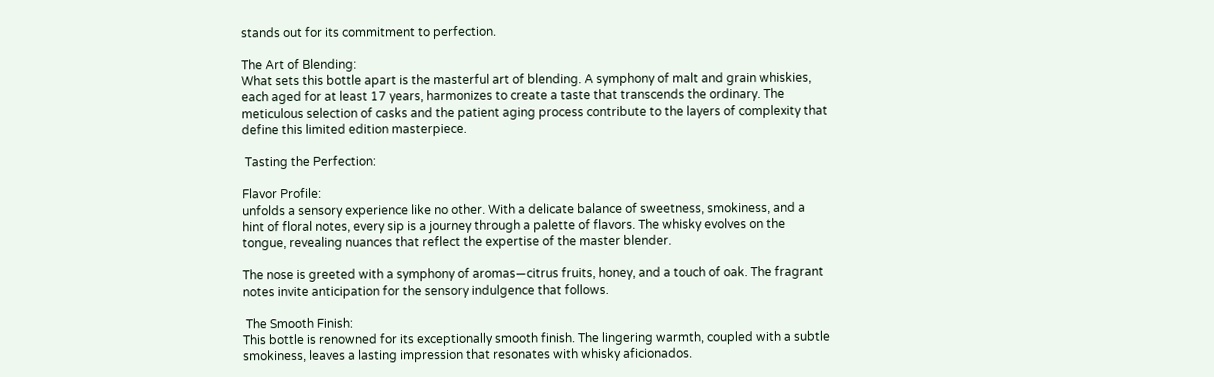stands out for its commitment to perfection.

The Art of Blending:
What sets this bottle apart is the masterful art of blending. A symphony of malt and grain whiskies, each aged for at least 17 years, harmonizes to create a taste that transcends the ordinary. The meticulous selection of casks and the patient aging process contribute to the layers of complexity that define this limited edition masterpiece.

 Tasting the Perfection:

Flavor Profile:
unfolds a sensory experience like no other. With a delicate balance of sweetness, smokiness, and a hint of floral notes, every sip is a journey through a palette of flavors. The whisky evolves on the tongue, revealing nuances that reflect the expertise of the master blender.

The nose is greeted with a symphony of aromas—citrus fruits, honey, and a touch of oak. The fragrant notes invite anticipation for the sensory indulgence that follows.

 The Smooth Finish:
This bottle is renowned for its exceptionally smooth finish. The lingering warmth, coupled with a subtle smokiness, leaves a lasting impression that resonates with whisky aficionados.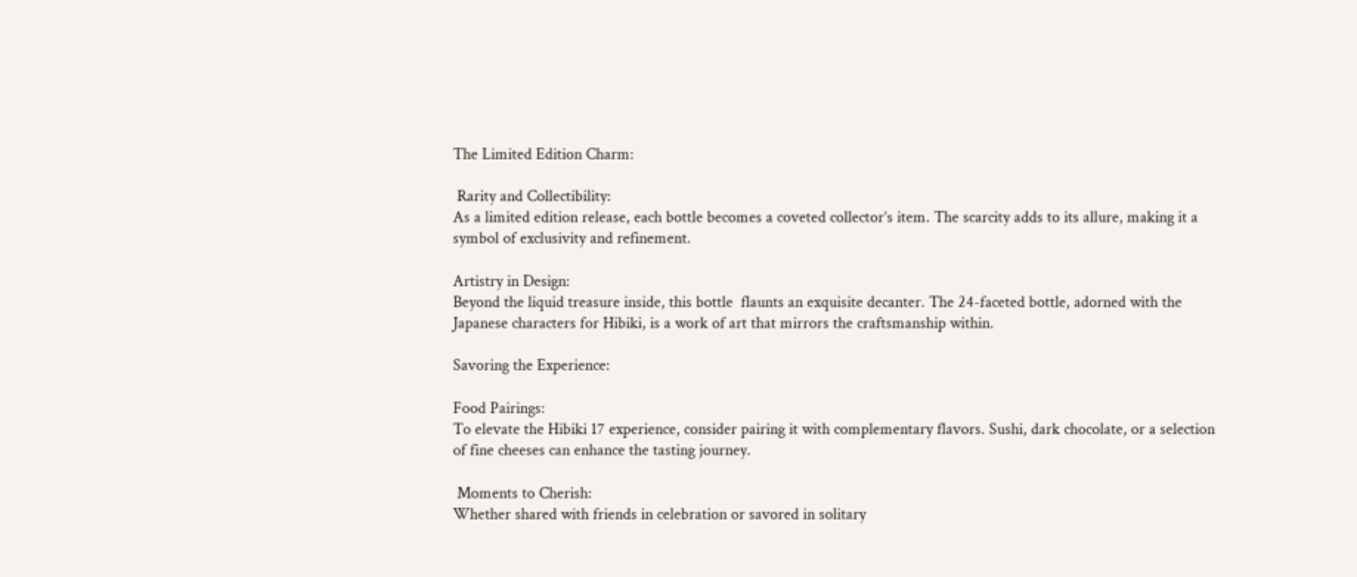The Limited Edition Charm:

 Rarity and Collectibility:
As a limited edition release, each bottle becomes a coveted collector’s item. The scarcity adds to its allure, making it a symbol of exclusivity and refinement.

Artistry in Design:
Beyond the liquid treasure inside, this bottle  flaunts an exquisite decanter. The 24-faceted bottle, adorned with the Japanese characters for Hibiki, is a work of art that mirrors the craftsmanship within.

Savoring the Experience:

Food Pairings:
To elevate the Hibiki 17 experience, consider pairing it with complementary flavors. Sushi, dark chocolate, or a selection of fine cheeses can enhance the tasting journey.

 Moments to Cherish:
Whether shared with friends in celebration or savored in solitary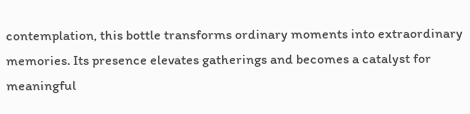contemplation, this bottle transforms ordinary moments into extraordinary memories. Its presence elevates gatherings and becomes a catalyst for meaningful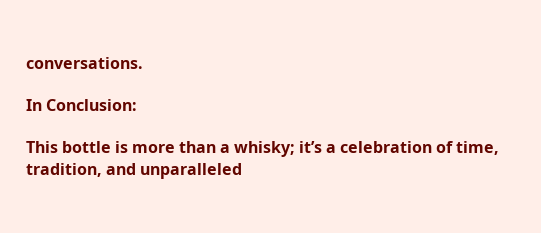conversations.

In Conclusion:

This bottle is more than a whisky; it’s a celebration of time, tradition, and unparalleled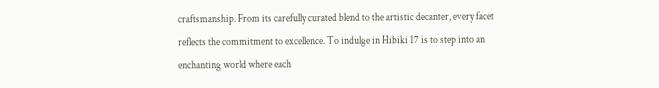craftsmanship. From its carefully curated blend to the artistic decanter, every facet reflects the commitment to excellence. To indulge in Hibiki 17 is to step into an enchanting world where each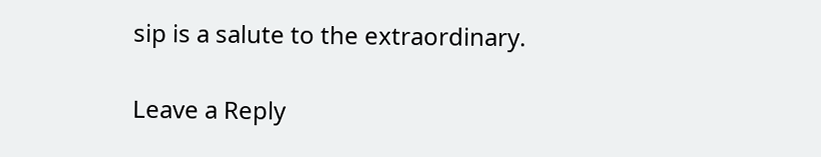sip is a salute to the extraordinary.

Leave a Reply